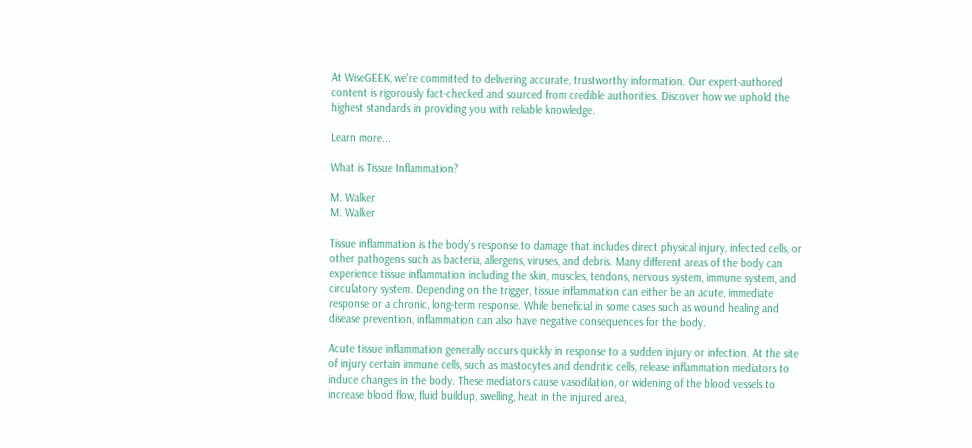At WiseGEEK, we're committed to delivering accurate, trustworthy information. Our expert-authored content is rigorously fact-checked and sourced from credible authorities. Discover how we uphold the highest standards in providing you with reliable knowledge.

Learn more...

What is Tissue Inflammation?

M. Walker
M. Walker

Tissue inflammation is the body’s response to damage that includes direct physical injury, infected cells, or other pathogens such as bacteria, allergens, viruses, and debris. Many different areas of the body can experience tissue inflammation including the skin, muscles, tendons, nervous system, immune system, and circulatory system. Depending on the trigger, tissue inflammation can either be an acute, immediate response or a chronic, long-term response. While beneficial in some cases such as wound healing and disease prevention, inflammation can also have negative consequences for the body.

Acute tissue inflammation generally occurs quickly in response to a sudden injury or infection. At the site of injury certain immune cells, such as mastocytes and dendritic cells, release inflammation mediators to induce changes in the body. These mediators cause vasodilation, or widening of the blood vessels to increase blood flow, fluid buildup, swelling, heat in the injured area,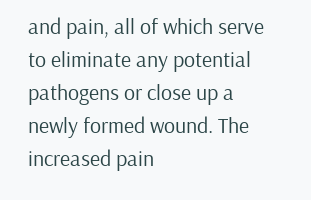and pain, all of which serve to eliminate any potential pathogens or close up a newly formed wound. The increased pain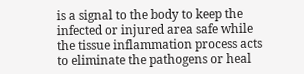is a signal to the body to keep the infected or injured area safe while the tissue inflammation process acts to eliminate the pathogens or heal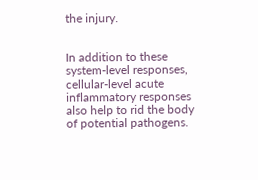the injury.


In addition to these system-level responses, cellular-level acute inflammatory responses also help to rid the body of potential pathogens.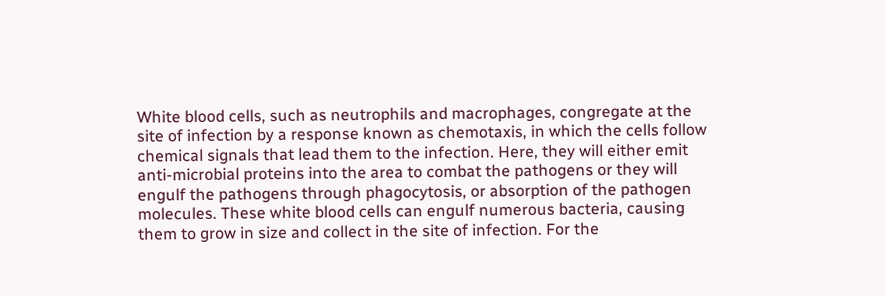White blood cells, such as neutrophils and macrophages, congregate at the site of infection by a response known as chemotaxis, in which the cells follow chemical signals that lead them to the infection. Here, they will either emit anti-microbial proteins into the area to combat the pathogens or they will engulf the pathogens through phagocytosis, or absorption of the pathogen molecules. These white blood cells can engulf numerous bacteria, causing them to grow in size and collect in the site of infection. For the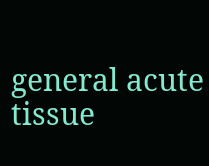general acute tissue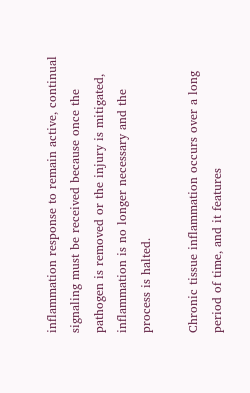inflammation response to remain active, continual signaling must be received because once the pathogen is removed or the injury is mitigated, inflammation is no longer necessary and the process is halted.

Chronic tissue inflammation occurs over a long period of time, and it features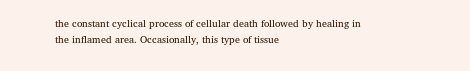the constant cyclical process of cellular death followed by healing in the inflamed area. Occasionally, this type of tissue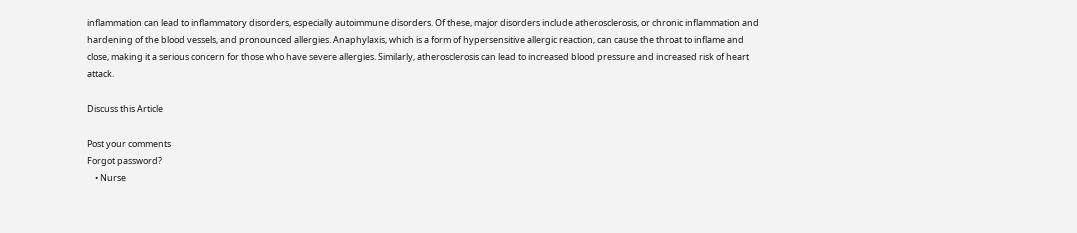inflammation can lead to inflammatory disorders, especially autoimmune disorders. Of these, major disorders include atherosclerosis, or chronic inflammation and hardening of the blood vessels, and pronounced allergies. Anaphylaxis, which is a form of hypersensitive allergic reaction, can cause the throat to inflame and close, making it a serious concern for those who have severe allergies. Similarly, atherosclerosis can lead to increased blood pressure and increased risk of heart attack.

Discuss this Article

Post your comments
Forgot password?
    • Nurse